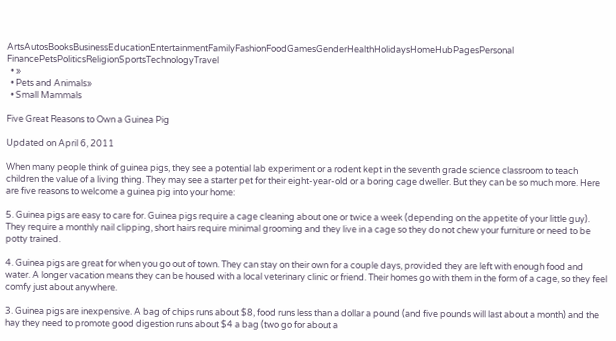ArtsAutosBooksBusinessEducationEntertainmentFamilyFashionFoodGamesGenderHealthHolidaysHomeHubPagesPersonal FinancePetsPoliticsReligionSportsTechnologyTravel
  • »
  • Pets and Animals»
  • Small Mammals

Five Great Reasons to Own a Guinea Pig

Updated on April 6, 2011

When many people think of guinea pigs, they see a potential lab experiment or a rodent kept in the seventh grade science classroom to teach children the value of a living thing. They may see a starter pet for their eight-year-old or a boring cage dweller. But they can be so much more. Here are five reasons to welcome a guinea pig into your home:

5. Guinea pigs are easy to care for. Guinea pigs require a cage cleaning about one or twice a week (depending on the appetite of your little guy). They require a monthly nail clipping, short hairs require minimal grooming and they live in a cage so they do not chew your furniture or need to be potty trained.

4. Guinea pigs are great for when you go out of town. They can stay on their own for a couple days, provided they are left with enough food and water. A longer vacation means they can be housed with a local veterinary clinic or friend. Their homes go with them in the form of a cage, so they feel comfy just about anywhere.

3. Guinea pigs are inexpensive. A bag of chips runs about $8, food runs less than a dollar a pound (and five pounds will last about a month) and the hay they need to promote good digestion runs about $4 a bag (two go for about a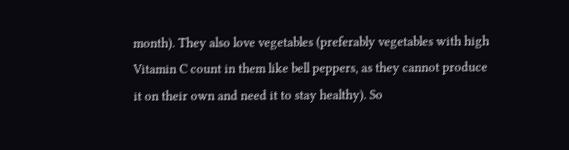month). They also love vegetables (preferably vegetables with high Vitamin C count in them like bell peppers, as they cannot produce it on their own and need it to stay healthy). So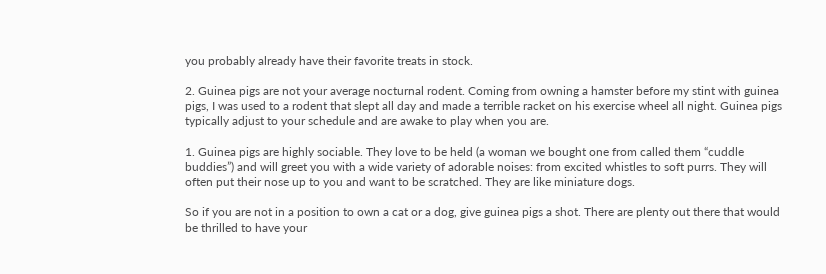you probably already have their favorite treats in stock.

2. Guinea pigs are not your average nocturnal rodent. Coming from owning a hamster before my stint with guinea pigs, I was used to a rodent that slept all day and made a terrible racket on his exercise wheel all night. Guinea pigs typically adjust to your schedule and are awake to play when you are.

1. Guinea pigs are highly sociable. They love to be held (a woman we bought one from called them “cuddle buddies”) and will greet you with a wide variety of adorable noises: from excited whistles to soft purrs. They will often put their nose up to you and want to be scratched. They are like miniature dogs.

So if you are not in a position to own a cat or a dog, give guinea pigs a shot. There are plenty out there that would be thrilled to have your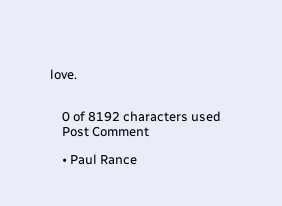love.


    0 of 8192 characters used
    Post Comment

    • Paul Rance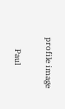profile image

      Paul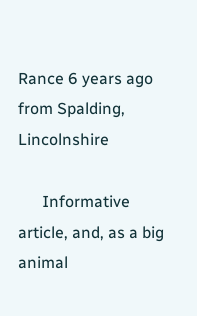Rance 6 years ago from Spalding, Lincolnshire

      Informative article, and, as a big animal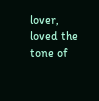lover, loved the tone of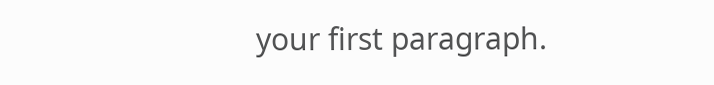your first paragraph.